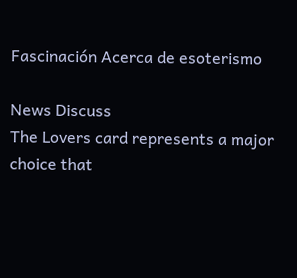Fascinación Acerca de esoterismo

News Discuss
The Lovers card represents a major choice that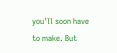you'll soon have to make. But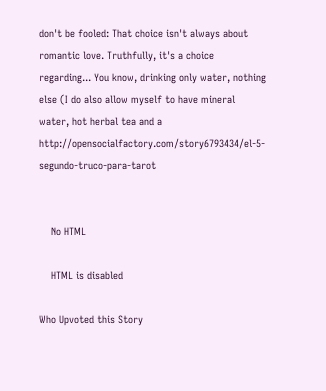don't be fooled: That choice isn't always about romantic love. Truthfully, it's a choice regarding... You know, drinking only water, nothing else (I do also allow myself to have mineral water, hot herbal tea and a http://opensocialfactory.com/story6793434/el-5-segundo-truco-para-tarot


    No HTML

    HTML is disabled

Who Upvoted this Story